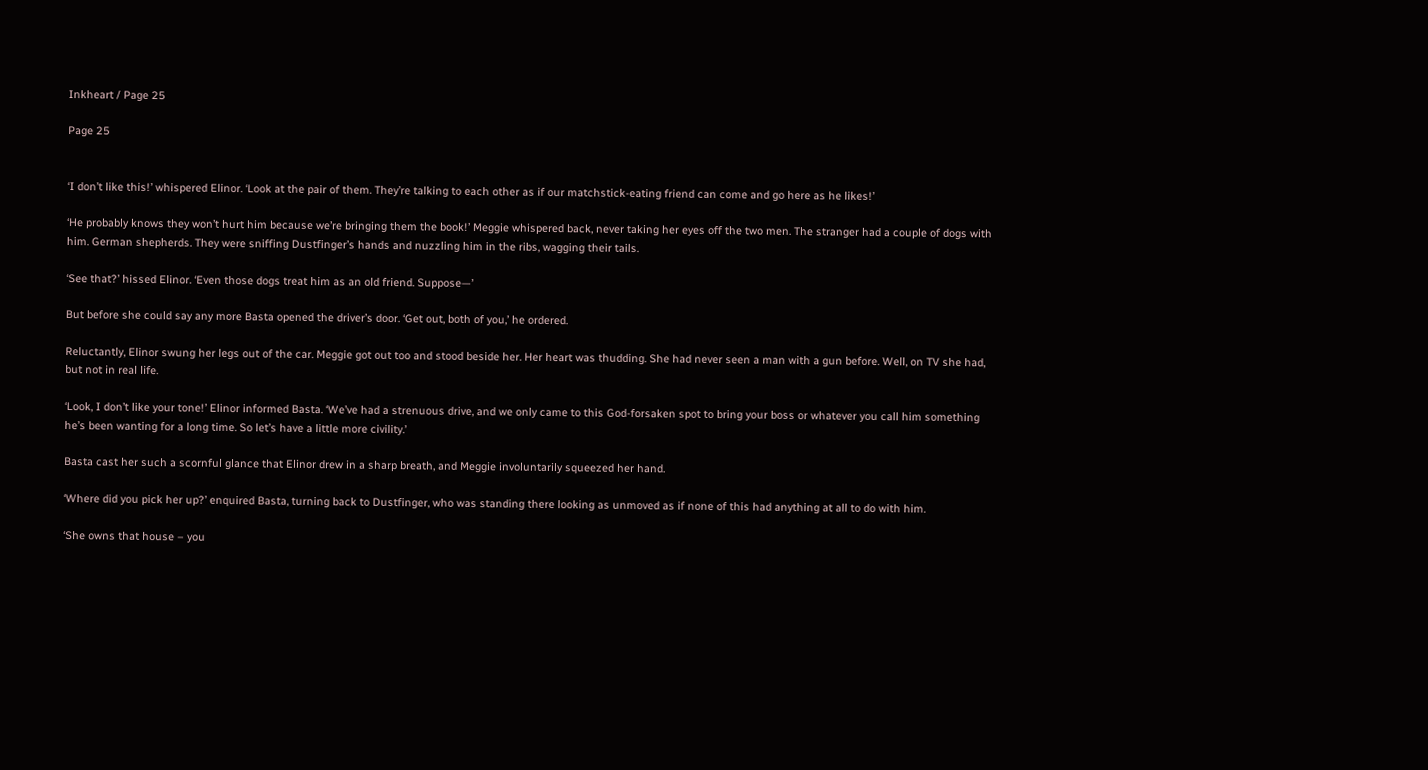Inkheart / Page 25

Page 25


‘I don’t like this!’ whispered Elinor. ‘Look at the pair of them. They’re talking to each other as if our matchstick-eating friend can come and go here as he likes!’

‘He probably knows they won’t hurt him because we’re bringing them the book!’ Meggie whispered back, never taking her eyes off the two men. The stranger had a couple of dogs with him. German shepherds. They were sniffing Dustfinger’s hands and nuzzling him in the ribs, wagging their tails.

‘See that?’ hissed Elinor. ‘Even those dogs treat him as an old friend. Suppose—’

But before she could say any more Basta opened the driver’s door. ‘Get out, both of you,’ he ordered.

Reluctantly, Elinor swung her legs out of the car. Meggie got out too and stood beside her. Her heart was thudding. She had never seen a man with a gun before. Well, on TV she had, but not in real life.

‘Look, I don’t like your tone!’ Elinor informed Basta. ‘We’ve had a strenuous drive, and we only came to this God-forsaken spot to bring your boss or whatever you call him something he’s been wanting for a long time. So let’s have a little more civility.’

Basta cast her such a scornful glance that Elinor drew in a sharp breath, and Meggie involuntarily squeezed her hand.

‘Where did you pick her up?’ enquired Basta, turning back to Dustfinger, who was standing there looking as unmoved as if none of this had anything at all to do with him.

‘She owns that house – you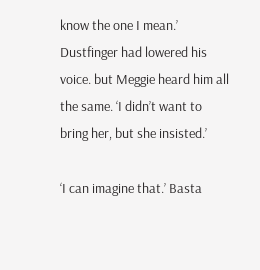know the one I mean.’ Dustfinger had lowered his voice. but Meggie heard him all the same. ‘I didn’t want to bring her, but she insisted.’

‘I can imagine that.’ Basta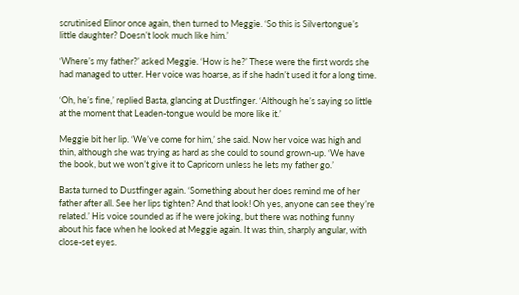scrutinised Elinor once again, then turned to Meggie. ‘So this is Silvertongue’s little daughter? Doesn’t look much like him.’

‘Where’s my father?’ asked Meggie. ‘How is he?’ These were the first words she had managed to utter. Her voice was hoarse, as if she hadn’t used it for a long time.

‘Oh, he’s fine,’ replied Basta, glancing at Dustfinger. ‘Although he’s saying so little at the moment that Leaden-tongue would be more like it.’

Meggie bit her lip. ‘We’ve come for him,’ she said. Now her voice was high and thin, although she was trying as hard as she could to sound grown-up. ‘We have the book, but we won’t give it to Capricorn unless he lets my father go.’

Basta turned to Dustfinger again. ‘Something about her does remind me of her father after all. See her lips tighten? And that look! Oh yes, anyone can see they’re related.’ His voice sounded as if he were joking, but there was nothing funny about his face when he looked at Meggie again. It was thin, sharply angular, with close-set eyes.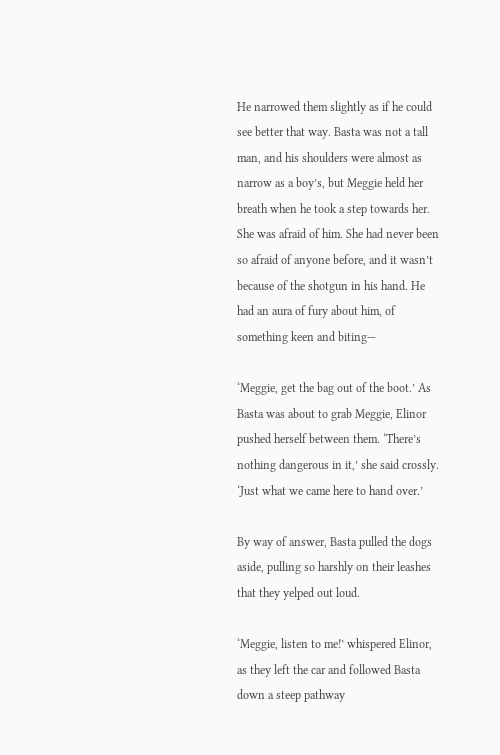He narrowed them slightly as if he could see better that way. Basta was not a tall man, and his shoulders were almost as narrow as a boy’s, but Meggie held her breath when he took a step towards her. She was afraid of him. She had never been so afraid of anyone before, and it wasn’t because of the shotgun in his hand. He had an aura of fury about him, of something keen and biting—

‘Meggie, get the bag out of the boot.’ As Basta was about to grab Meggie, Elinor pushed herself between them. ‘There’s nothing dangerous in it,’ she said crossly. ‘Just what we came here to hand over.’

By way of answer, Basta pulled the dogs aside, pulling so harshly on their leashes that they yelped out loud.

‘Meggie, listen to me!’ whispered Elinor, as they left the car and followed Basta down a steep pathway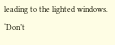leading to the lighted windows. ‘Don’t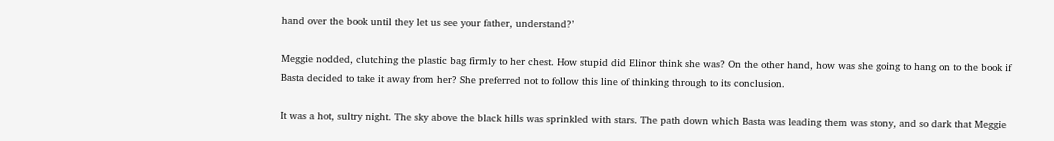hand over the book until they let us see your father, understand?’

Meggie nodded, clutching the plastic bag firmly to her chest. How stupid did Elinor think she was? On the other hand, how was she going to hang on to the book if Basta decided to take it away from her? She preferred not to follow this line of thinking through to its conclusion.

It was a hot, sultry night. The sky above the black hills was sprinkled with stars. The path down which Basta was leading them was stony, and so dark that Meggie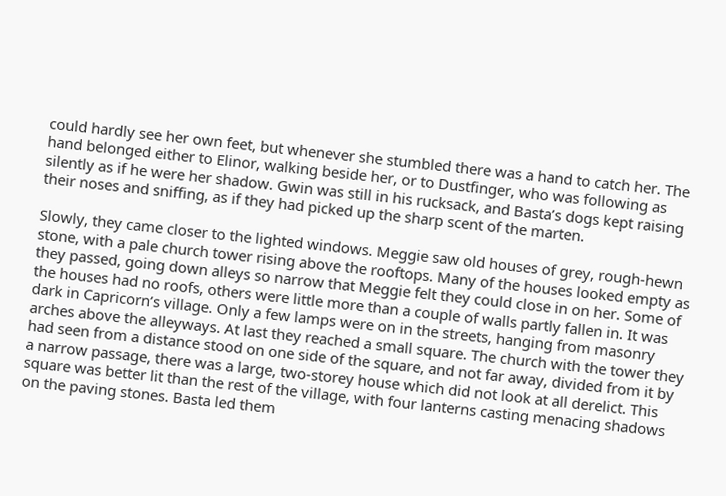could hardly see her own feet, but whenever she stumbled there was a hand to catch her. The hand belonged either to Elinor, walking beside her, or to Dustfinger, who was following as silently as if he were her shadow. Gwin was still in his rucksack, and Basta’s dogs kept raising their noses and sniffing, as if they had picked up the sharp scent of the marten.

Slowly, they came closer to the lighted windows. Meggie saw old houses of grey, rough-hewn stone, with a pale church tower rising above the rooftops. Many of the houses looked empty as they passed, going down alleys so narrow that Meggie felt they could close in on her. Some of the houses had no roofs, others were little more than a couple of walls partly fallen in. It was dark in Capricorn’s village. Only a few lamps were on in the streets, hanging from masonry arches above the alleyways. At last they reached a small square. The church with the tower they had seen from a distance stood on one side of the square, and not far away, divided from it by a narrow passage, there was a large, two-storey house which did not look at all derelict. This square was better lit than the rest of the village, with four lanterns casting menacing shadows on the paving stones. Basta led them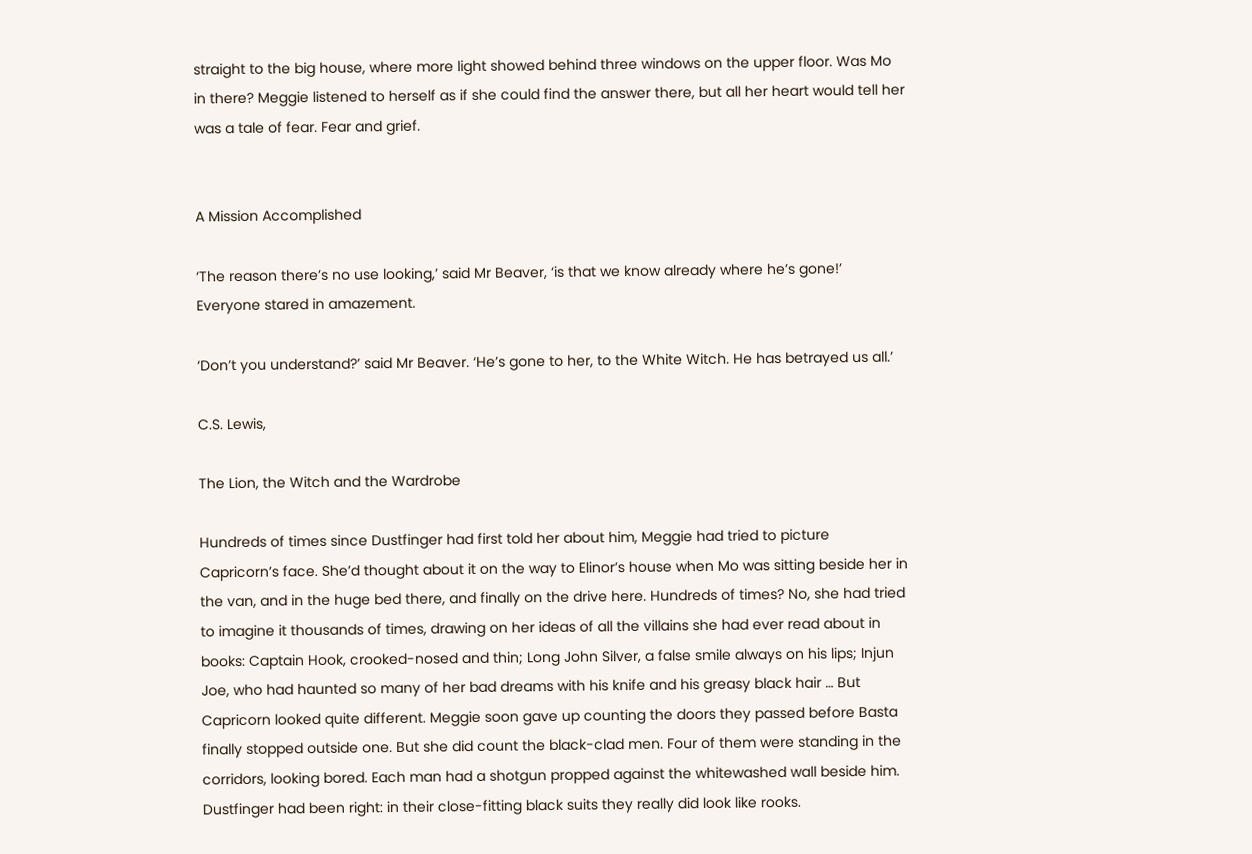straight to the big house, where more light showed behind three windows on the upper floor. Was Mo in there? Meggie listened to herself as if she could find the answer there, but all her heart would tell her was a tale of fear. Fear and grief.


A Mission Accomplished

‘The reason there’s no use looking,’ said Mr Beaver, ‘is that we know already where he’s gone!’ Everyone stared in amazement.

‘Don’t you understand?’ said Mr Beaver. ‘He’s gone to her, to the White Witch. He has betrayed us all.’

C.S. Lewis,

The Lion, the Witch and the Wardrobe

Hundreds of times since Dustfinger had first told her about him, Meggie had tried to picture Capricorn’s face. She’d thought about it on the way to Elinor’s house when Mo was sitting beside her in the van, and in the huge bed there, and finally on the drive here. Hundreds of times? No, she had tried to imagine it thousands of times, drawing on her ideas of all the villains she had ever read about in books: Captain Hook, crooked-nosed and thin; Long John Silver, a false smile always on his lips; Injun Joe, who had haunted so many of her bad dreams with his knife and his greasy black hair … But Capricorn looked quite different. Meggie soon gave up counting the doors they passed before Basta finally stopped outside one. But she did count the black-clad men. Four of them were standing in the corridors, looking bored. Each man had a shotgun propped against the whitewashed wall beside him. Dustfinger had been right: in their close-fitting black suits they really did look like rooks.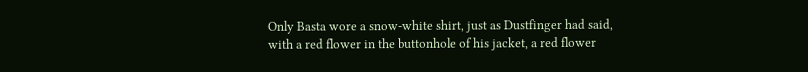Only Basta wore a snow-white shirt, just as Dustfinger had said, with a red flower in the buttonhole of his jacket, a red flower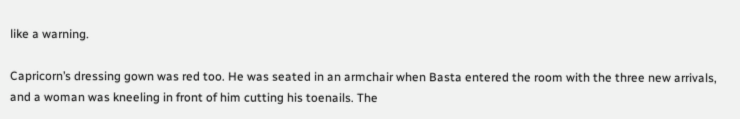like a warning.

Capricorn’s dressing gown was red too. He was seated in an armchair when Basta entered the room with the three new arrivals, and a woman was kneeling in front of him cutting his toenails. The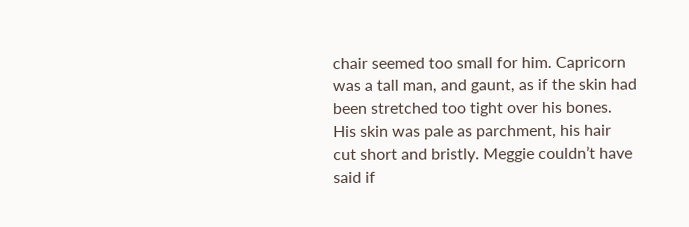chair seemed too small for him. Capricorn was a tall man, and gaunt, as if the skin had been stretched too tight over his bones. His skin was pale as parchment, his hair cut short and bristly. Meggie couldn’t have said if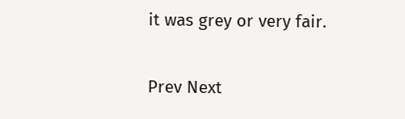it was grey or very fair.

Prev Next